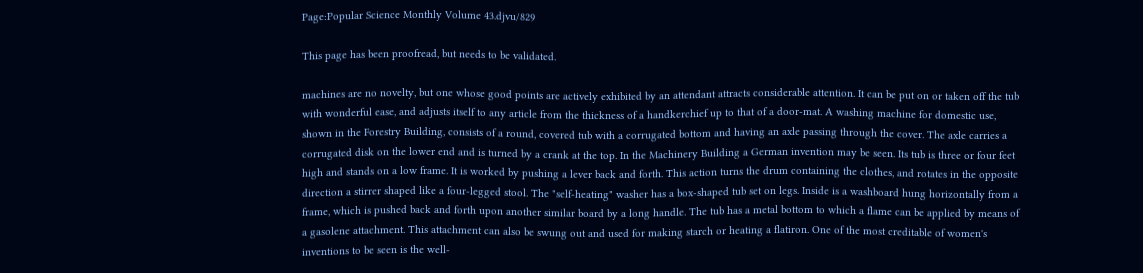Page:Popular Science Monthly Volume 43.djvu/829

This page has been proofread, but needs to be validated.

machines are no novelty, but one whose good points are actively exhibited by an attendant attracts considerable attention. It can be put on or taken off the tub with wonderful ease, and adjusts itself to any article from the thickness of a handkerchief up to that of a door-mat. A washing machine for domestic use, shown in the Forestry Building, consists of a round, covered tub with a corrugated bottom and having an axle passing through the cover. The axle carries a corrugated disk on the lower end and is turned by a crank at the top. In the Machinery Building a German invention may be seen. Its tub is three or four feet high and stands on a low frame. It is worked by pushing a lever back and forth. This action turns the drum containing the clothes, and rotates in the opposite direction a stirrer shaped like a four-legged stool. The "self-heating" washer has a box-shaped tub set on legs. Inside is a washboard hung horizontally from a frame, which is pushed back and forth upon another similar board by a long handle. The tub has a metal bottom to which a flame can be applied by means of a gasolene attachment. This attachment can also be swung out and used for making starch or heating a flatiron. One of the most creditable of women's inventions to be seen is the well-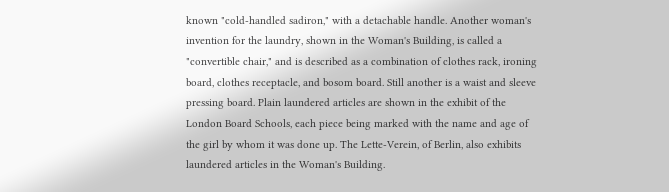known "cold-handled sadiron," with a detachable handle. Another woman's invention for the laundry, shown in the Woman's Building, is called a "convertible chair," and is described as a combination of clothes rack, ironing board, clothes receptacle, and bosom board. Still another is a waist and sleeve pressing board. Plain laundered articles are shown in the exhibit of the London Board Schools, each piece being marked with the name and age of the girl by whom it was done up. The Lette-Verein, of Berlin, also exhibits laundered articles in the Woman's Building.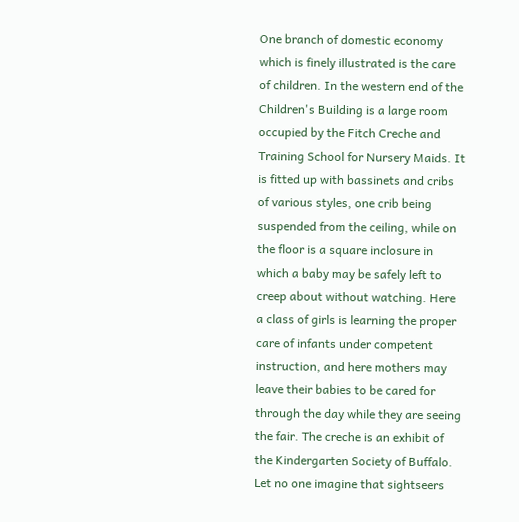One branch of domestic economy which is finely illustrated is the care of children. In the western end of the Children's Building is a large room occupied by the Fitch Creche and Training School for Nursery Maids. It is fitted up with bassinets and cribs of various styles, one crib being suspended from the ceiling, while on the floor is a square inclosure in which a baby may be safely left to creep about without watching. Here a class of girls is learning the proper care of infants under competent instruction, and here mothers may leave their babies to be cared for through the day while they are seeing the fair. The creche is an exhibit of the Kindergarten Society of Buffalo. Let no one imagine that sightseers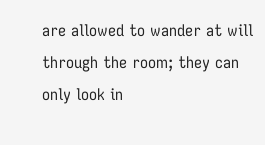are allowed to wander at will through the room; they can only look in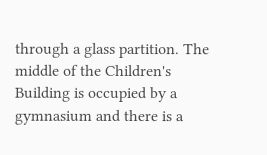through a glass partition. The middle of the Children's Building is occupied by a gymnasium and there is a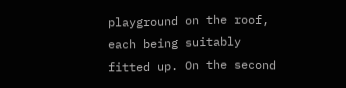playground on the roof, each being suitably fitted up. On the second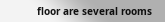floor are several rooms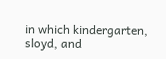in which kindergarten, sloyd, and